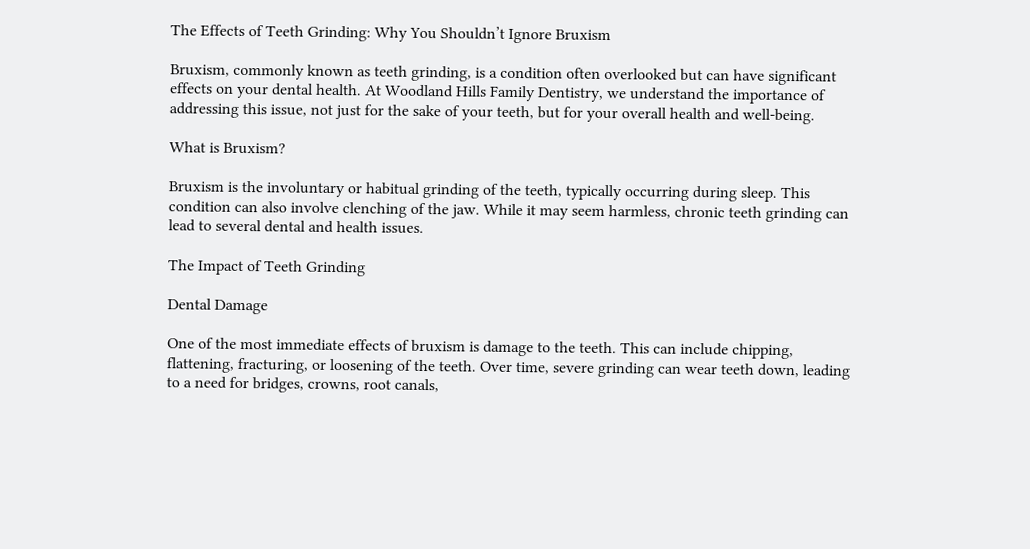The Effects of Teeth Grinding: Why You Shouldn’t Ignore Bruxism

Bruxism, commonly known as teeth grinding, is a condition often overlooked but can have significant effects on your dental health. At Woodland Hills Family Dentistry, we understand the importance of addressing this issue, not just for the sake of your teeth, but for your overall health and well-being.

What is Bruxism?

Bruxism is the involuntary or habitual grinding of the teeth, typically occurring during sleep. This condition can also involve clenching of the jaw. While it may seem harmless, chronic teeth grinding can lead to several dental and health issues.

The Impact of Teeth Grinding

Dental Damage

One of the most immediate effects of bruxism is damage to the teeth. This can include chipping, flattening, fracturing, or loosening of the teeth. Over time, severe grinding can wear teeth down, leading to a need for bridges, crowns, root canals,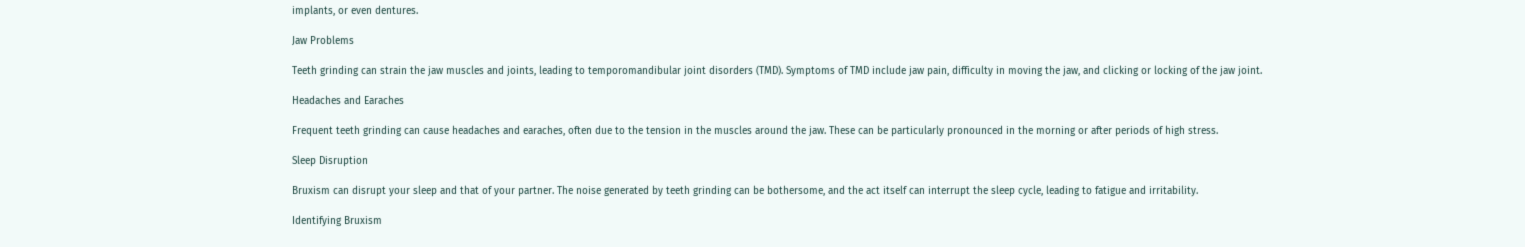implants, or even dentures.

Jaw Problems

Teeth grinding can strain the jaw muscles and joints, leading to temporomandibular joint disorders (TMD). Symptoms of TMD include jaw pain, difficulty in moving the jaw, and clicking or locking of the jaw joint.

Headaches and Earaches

Frequent teeth grinding can cause headaches and earaches, often due to the tension in the muscles around the jaw. These can be particularly pronounced in the morning or after periods of high stress.

Sleep Disruption

Bruxism can disrupt your sleep and that of your partner. The noise generated by teeth grinding can be bothersome, and the act itself can interrupt the sleep cycle, leading to fatigue and irritability.

Identifying Bruxism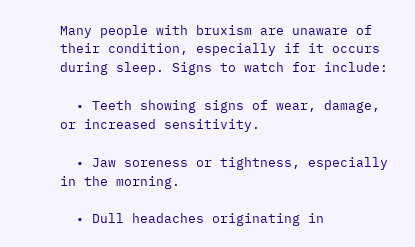Many people with bruxism are unaware of their condition, especially if it occurs during sleep. Signs to watch for include:

  • Teeth showing signs of wear, damage, or increased sensitivity.

  • Jaw soreness or tightness, especially in the morning.

  • Dull headaches originating in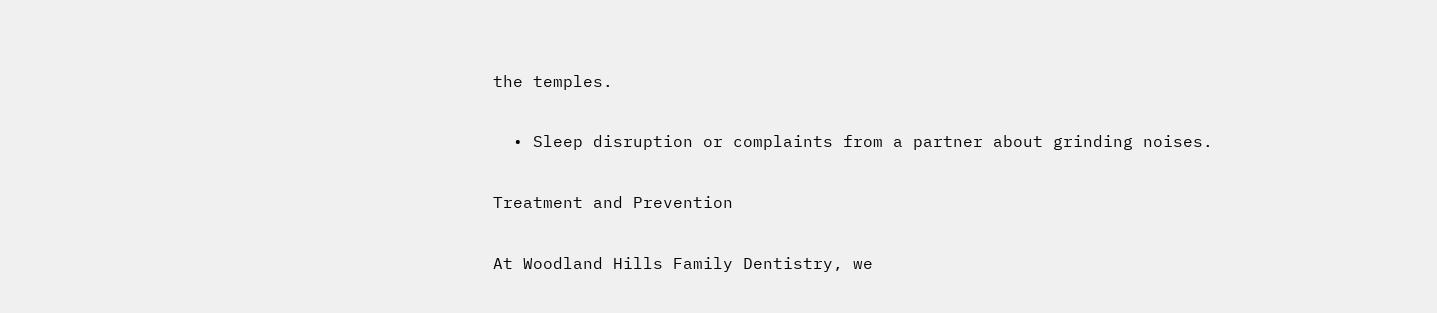the temples.

  • Sleep disruption or complaints from a partner about grinding noises.

Treatment and Prevention

At Woodland Hills Family Dentistry, we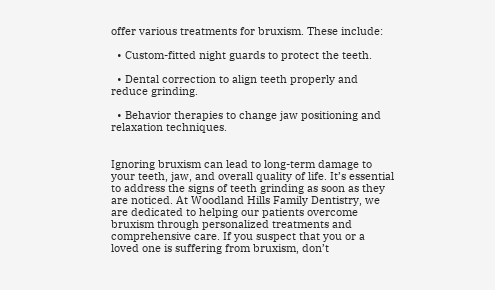offer various treatments for bruxism. These include:

  • Custom-fitted night guards to protect the teeth.

  • Dental correction to align teeth properly and reduce grinding.

  • Behavior therapies to change jaw positioning and relaxation techniques.


Ignoring bruxism can lead to long-term damage to your teeth, jaw, and overall quality of life. It’s essential to address the signs of teeth grinding as soon as they are noticed. At Woodland Hills Family Dentistry, we are dedicated to helping our patients overcome bruxism through personalized treatments and comprehensive care. If you suspect that you or a loved one is suffering from bruxism, don’t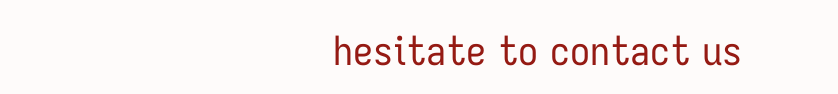hesitate to contact us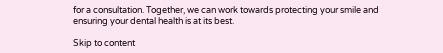for a consultation. Together, we can work towards protecting your smile and ensuring your dental health is at its best.

Skip to content